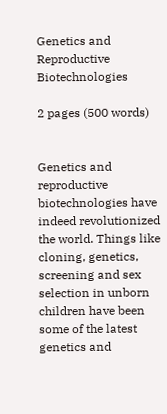Genetics and Reproductive Biotechnologies

2 pages (500 words)


Genetics and reproductive biotechnologies have indeed revolutionized the world. Things like cloning, genetics, screening and sex selection in unborn children have been some of the latest genetics and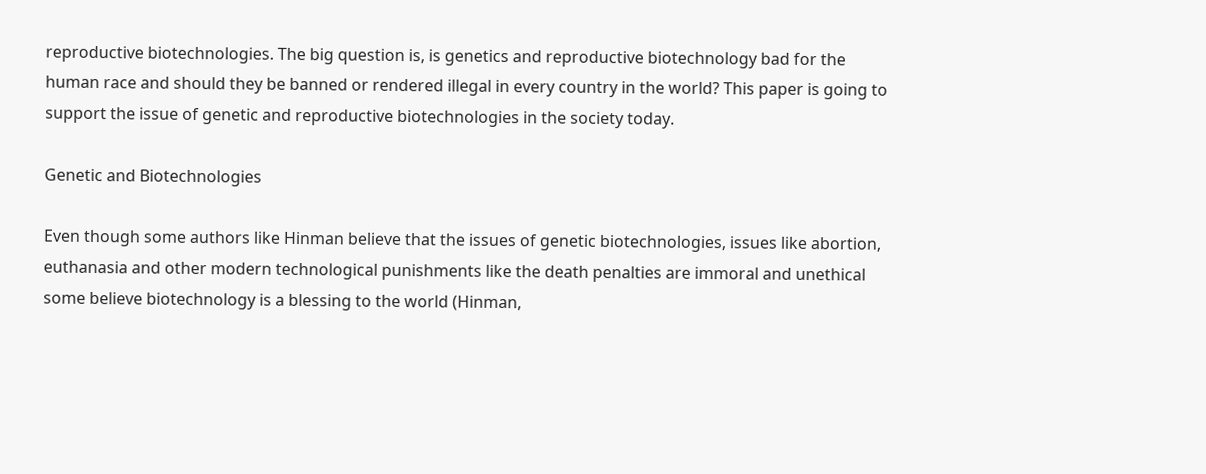reproductive biotechnologies. The big question is, is genetics and reproductive biotechnology bad for the human race and should they be banned or rendered illegal in every country in the world? This paper is going to support the issue of genetic and reproductive biotechnologies in the society today.

Genetic and Biotechnologies

Even though some authors like Hinman believe that the issues of genetic biotechnologies, issues like abortion, euthanasia and other modern technological punishments like the death penalties are immoral and unethical some believe biotechnology is a blessing to the world (Hinman,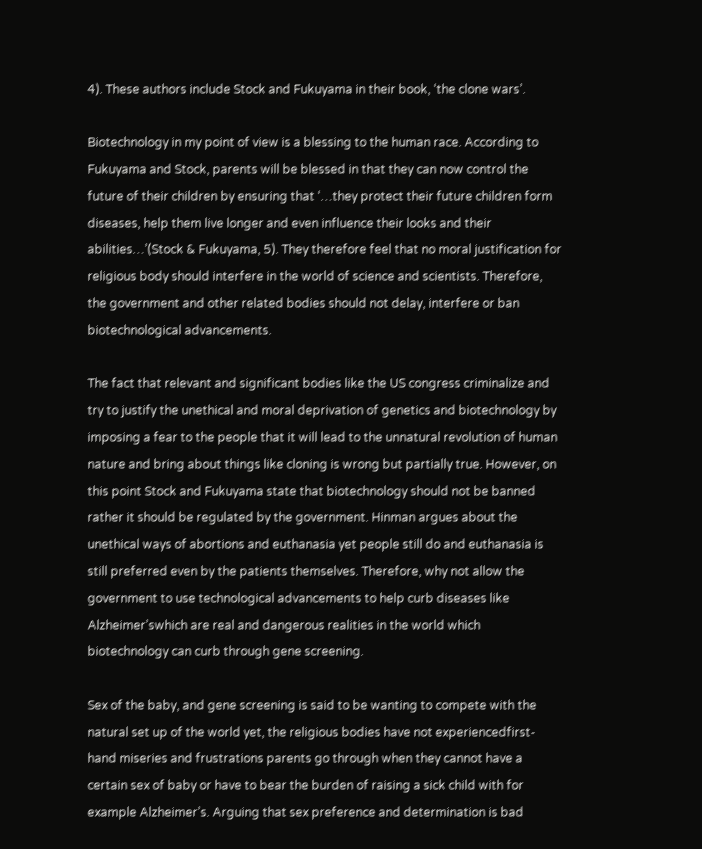4). These authors include Stock and Fukuyama in their book, ‘the clone wars’.

Biotechnology in my point of view is a blessing to the human race. According to Fukuyama and Stock, parents will be blessed in that they can now control the future of their children by ensuring that ‘…they protect their future children form diseases, help them live longer and even influence their looks and their abilities…’(Stock & Fukuyama, 5). They therefore feel that no moral justification for religious body should interfere in the world of science and scientists. Therefore, the government and other related bodies should not delay, interfere or ban biotechnological advancements.

The fact that relevant and significant bodies like the US congress criminalize and try to justify the unethical and moral deprivation of genetics and biotechnology by imposing a fear to the people that it will lead to the unnatural revolution of human nature and bring about things like cloning is wrong but partially true. However, on this point Stock and Fukuyama state that biotechnology should not be banned rather it should be regulated by the government. Hinman argues about the unethical ways of abortions and euthanasia yet people still do and euthanasia is still preferred even by the patients themselves. Therefore, why not allow the government to use technological advancements to help curb diseases like Alzheimer’swhich are real and dangerous realities in the world which biotechnology can curb through gene screening.

Sex of the baby, and gene screening is said to be wanting to compete with the natural set up of the world yet, the religious bodies have not experiencedfirst-hand miseries and frustrations parents go through when they cannot have a certain sex of baby or have to bear the burden of raising a sick child with for example Alzheimer’s. Arguing that sex preference and determination is bad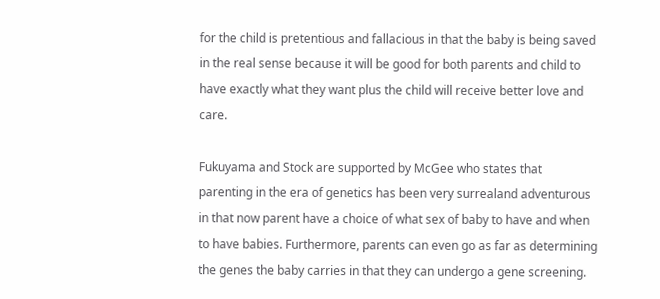for the child is pretentious and fallacious in that the baby is being saved in the real sense because it will be good for both parents and child to have exactly what they want plus the child will receive better love and care.

Fukuyama and Stock are supported by McGee who states that parenting in the era of genetics has been very surrealand adventurous in that now parent have a choice of what sex of baby to have and when to have babies. Furthermore, parents can even go as far as determining the genes the baby carries in that they can undergo a gene screening.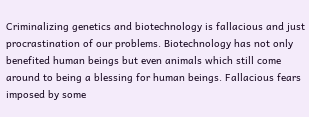Criminalizing genetics and biotechnology is fallacious and just procrastination of our problems. Biotechnology has not only benefited human beings but even animals which still come around to being a blessing for human beings. Fallacious fears imposed by some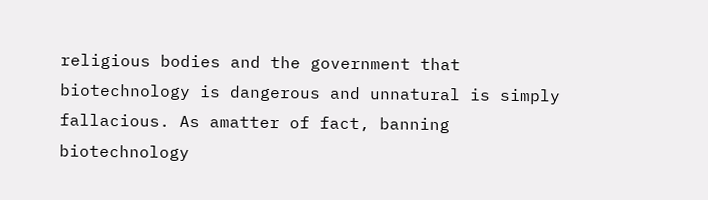religious bodies and the government that biotechnology is dangerous and unnatural is simply fallacious. As amatter of fact, banning biotechnology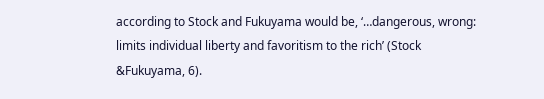according to Stock and Fukuyama would be, ‘…dangerous, wrong: limits individual liberty and favoritism to the rich’ (Stock &Fukuyama, 6).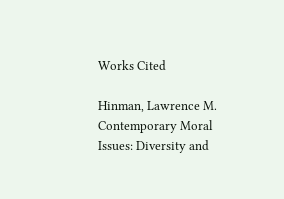Works Cited

Hinman, Lawrence M. Contemporary Moral Issues: Diversity and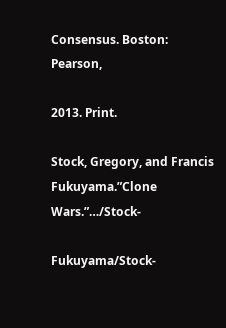Consensus. Boston: Pearson,

2013. Print.

Stock, Gregory, and Francis Fukuyama.”Clone Wars.”…/Stock-

Fukuyama/Stock-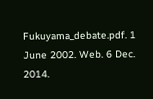Fukuyama_debate.pdf. 1 June 2002. Web. 6 Dec. 2014.